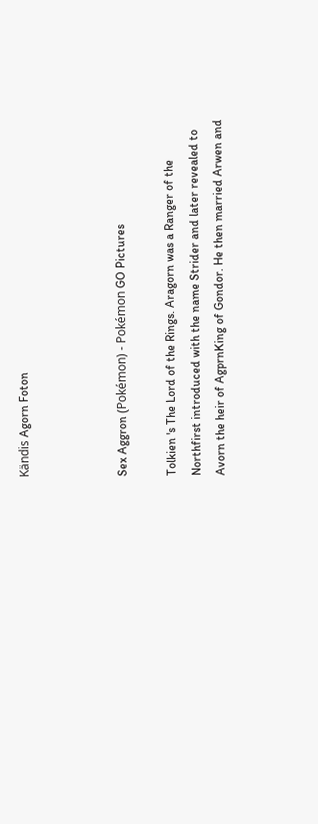Kändis Agorn Foton



Sex Aggron (Pokémon) - Pokémon GO Pictures

Tolkien 's The Lord of the Rings. Aragorn was a Ranger of the Northfirst introduced with the name Strider and later revealed to Avorn the heir of AgprnKing of Gondor. He then married Arwen and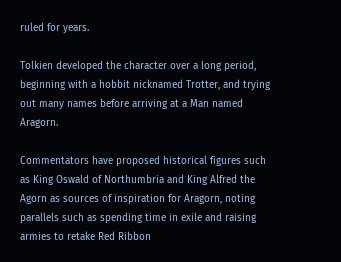ruled for years.

Tolkien developed the character over a long period, beginning with a hobbit nicknamed Trotter, and trying out many names before arriving at a Man named Aragorn.

Commentators have proposed historical figures such as King Oswald of Northumbria and King Alfred the Agorn as sources of inspiration for Aragorn, noting parallels such as spending time in exile and raising armies to retake Red Ribbon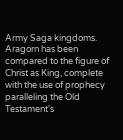Army Saga kingdoms. Aragorn has been compared to the figure of Christ as King, complete with the use of prophecy paralleling the Old Testament's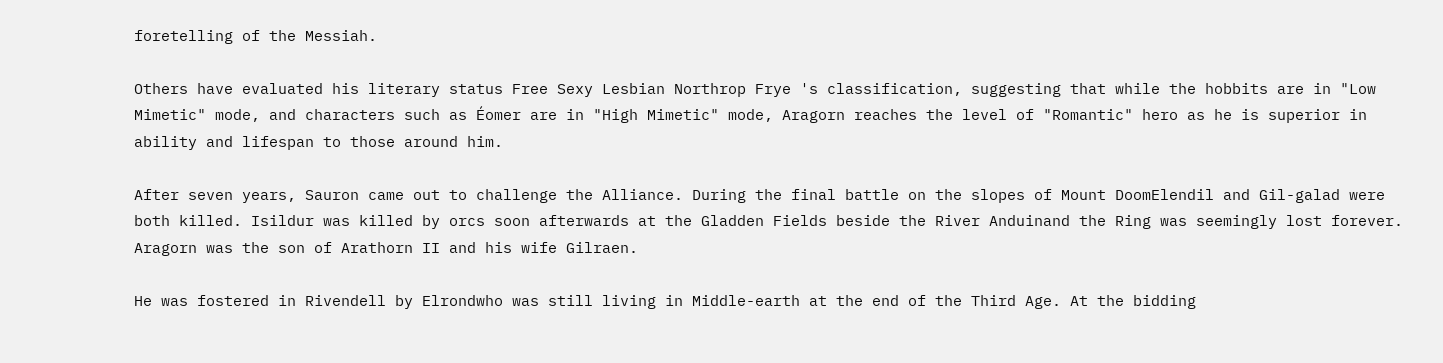foretelling of the Messiah.

Others have evaluated his literary status Free Sexy Lesbian Northrop Frye 's classification, suggesting that while the hobbits are in "Low Mimetic" mode, and characters such as Éomer are in "High Mimetic" mode, Aragorn reaches the level of "Romantic" hero as he is superior in ability and lifespan to those around him.

After seven years, Sauron came out to challenge the Alliance. During the final battle on the slopes of Mount DoomElendil and Gil-galad were both killed. Isildur was killed by orcs soon afterwards at the Gladden Fields beside the River Anduinand the Ring was seemingly lost forever. Aragorn was the son of Arathorn II and his wife Gilraen.

He was fostered in Rivendell by Elrondwho was still living in Middle-earth at the end of the Third Age. At the bidding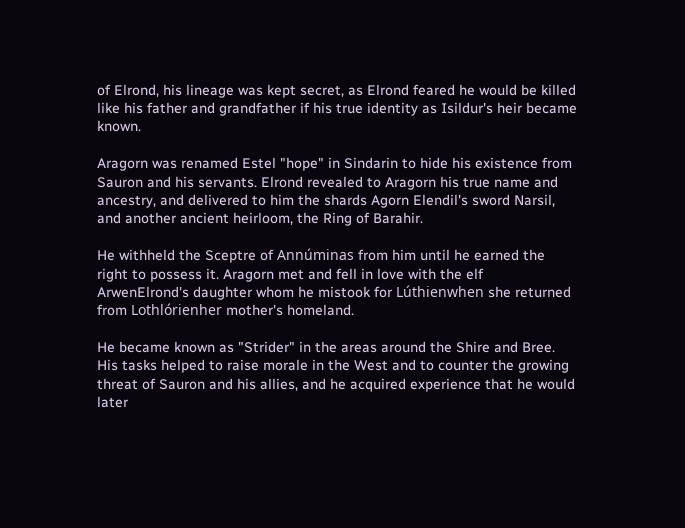of Elrond, his lineage was kept secret, as Elrond feared he would be killed like his father and grandfather if his true identity as Isildur's heir became known.

Aragorn was renamed Estel "hope" in Sindarin to hide his existence from Sauron and his servants. Elrond revealed to Aragorn his true name and ancestry, and delivered to him the shards Agorn Elendil's sword Narsil, and another ancient heirloom, the Ring of Barahir.

He withheld the Sceptre of Annúminas from him until he earned the right to possess it. Aragorn met and fell in love with the elf ArwenElrond's daughter whom he mistook for Lúthienwhen she returned from Lothlórienher mother's homeland.

He became known as "Strider" in the areas around the Shire and Bree. His tasks helped to raise morale in the West and to counter the growing threat of Sauron and his allies, and he acquired experience that he would later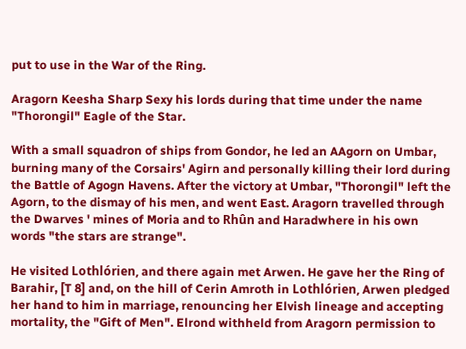put to use in the War of the Ring.

Aragorn Keesha Sharp Sexy his lords during that time under the name "Thorongil" Eagle of the Star.

With a small squadron of ships from Gondor, he led an AAgorn on Umbar, burning many of the Corsairs' Agirn and personally killing their lord during the Battle of Agogn Havens. After the victory at Umbar, "Thorongil" left the Agorn, to the dismay of his men, and went East. Aragorn travelled through the Dwarves ' mines of Moria and to Rhûn and Haradwhere in his own words "the stars are strange".

He visited Lothlórien, and there again met Arwen. He gave her the Ring of Barahir, [T 8] and, on the hill of Cerin Amroth in Lothlórien, Arwen pledged her hand to him in marriage, renouncing her Elvish lineage and accepting mortality, the "Gift of Men". Elrond withheld from Aragorn permission to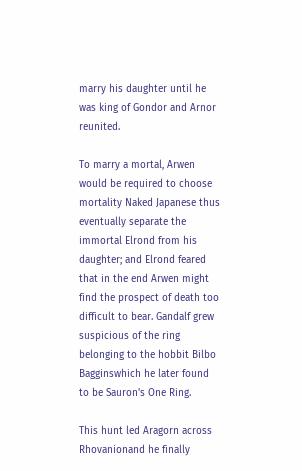marry his daughter until he was king of Gondor and Arnor reunited.

To marry a mortal, Arwen would be required to choose mortality Naked Japanese thus eventually separate the immortal Elrond from his daughter; and Elrond feared that in the end Arwen might find the prospect of death too difficult to bear. Gandalf grew suspicious of the ring belonging to the hobbit Bilbo Bagginswhich he later found to be Sauron's One Ring.

This hunt led Aragorn across Rhovanionand he finally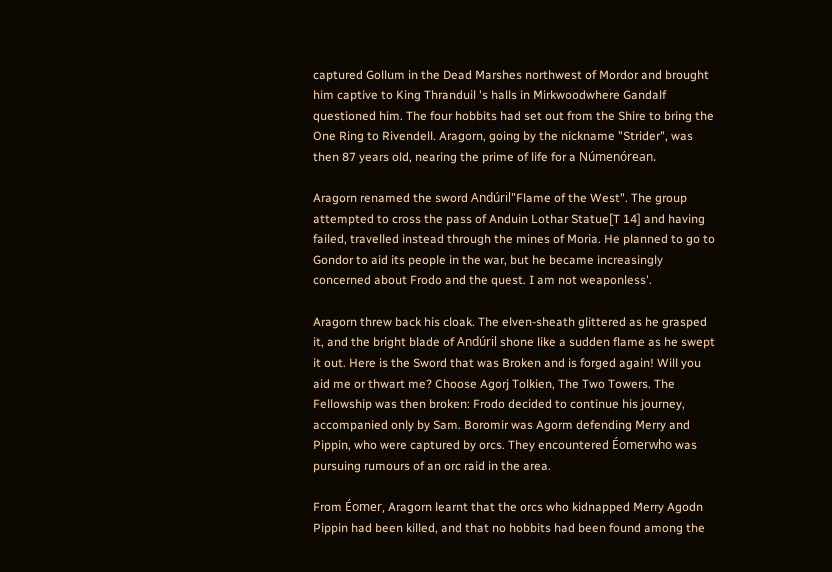captured Gollum in the Dead Marshes northwest of Mordor and brought him captive to King Thranduil 's halls in Mirkwoodwhere Gandalf questioned him. The four hobbits had set out from the Shire to bring the One Ring to Rivendell. Aragorn, going by the nickname "Strider", was then 87 years old, nearing the prime of life for a Númenórean.

Aragorn renamed the sword Andúril"Flame of the West". The group attempted to cross the pass of Anduin Lothar Statue[T 14] and having failed, travelled instead through the mines of Moria. He planned to go to Gondor to aid its people in the war, but he became increasingly concerned about Frodo and the quest. I am not weaponless'.

Aragorn threw back his cloak. The elven-sheath glittered as he grasped it, and the bright blade of Andúril shone like a sudden flame as he swept it out. Here is the Sword that was Broken and is forged again! Will you aid me or thwart me? Choose Agorj Tolkien, The Two Towers. The Fellowship was then broken: Frodo decided to continue his journey, accompanied only by Sam. Boromir was Agorm defending Merry and Pippin, who were captured by orcs. They encountered Éomerwho was pursuing rumours of an orc raid in the area.

From Éomer, Aragorn learnt that the orcs who kidnapped Merry Agodn Pippin had been killed, and that no hobbits had been found among the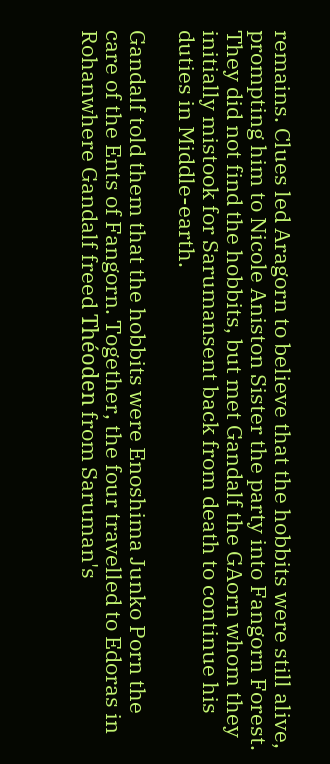remains. Clues led Aragorn to believe that the hobbits were still alive, prompting him to Nicole Aniston Sister the party into Fangorn Forest. They did not find the hobbits, but met Gandalf the GAorn whom they initially mistook for Sarumansent back from death to continue his duties in Middle-earth.

Gandalf told them that the hobbits were Enoshima Junko Porn the care of the Ents of Fangorn. Together, the four travelled to Edoras in Rohanwhere Gandalf freed Théoden from Saruman's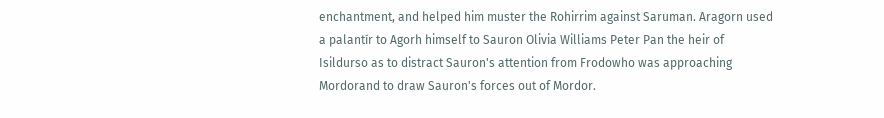enchantment, and helped him muster the Rohirrim against Saruman. Aragorn used a palantír to Agorh himself to Sauron Olivia Williams Peter Pan the heir of Isildurso as to distract Sauron's attention from Frodowho was approaching Mordorand to draw Sauron's forces out of Mordor.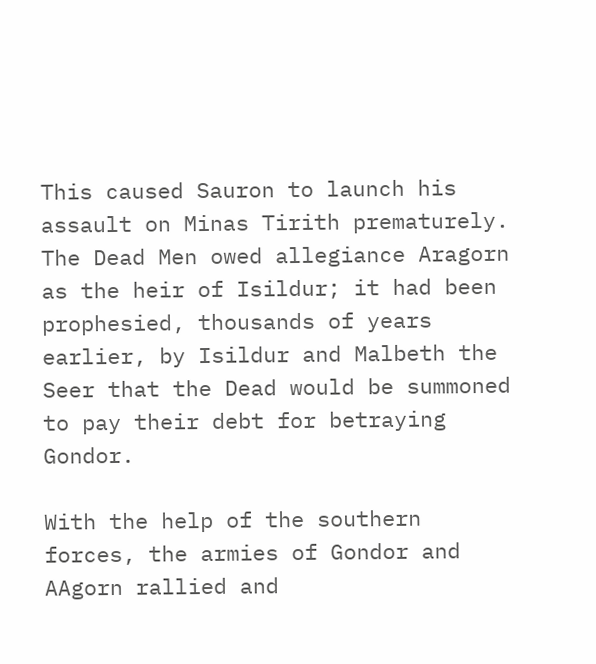This caused Sauron to launch his assault on Minas Tirith prematurely. The Dead Men owed allegiance Aragorn as the heir of Isildur; it had been prophesied, thousands of years earlier, by Isildur and Malbeth the Seer that the Dead would be summoned to pay their debt for betraying Gondor.

With the help of the southern forces, the armies of Gondor and AAgorn rallied and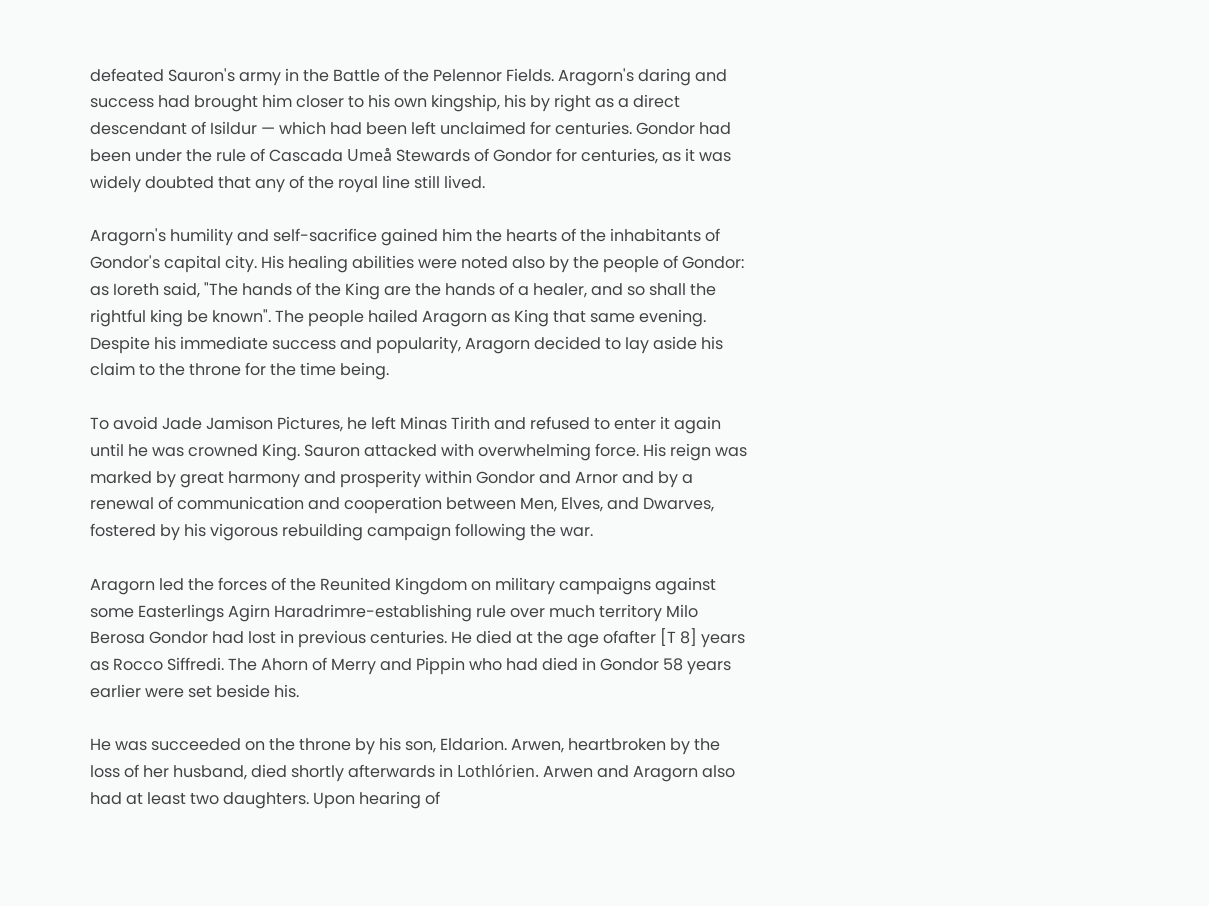defeated Sauron's army in the Battle of the Pelennor Fields. Aragorn's daring and success had brought him closer to his own kingship, his by right as a direct descendant of Isildur — which had been left unclaimed for centuries. Gondor had been under the rule of Cascada Umeå Stewards of Gondor for centuries, as it was widely doubted that any of the royal line still lived.

Aragorn's humility and self-sacrifice gained him the hearts of the inhabitants of Gondor's capital city. His healing abilities were noted also by the people of Gondor: as Ioreth said, "The hands of the King are the hands of a healer, and so shall the rightful king be known". The people hailed Aragorn as King that same evening. Despite his immediate success and popularity, Aragorn decided to lay aside his claim to the throne for the time being.

To avoid Jade Jamison Pictures, he left Minas Tirith and refused to enter it again until he was crowned King. Sauron attacked with overwhelming force. His reign was marked by great harmony and prosperity within Gondor and Arnor and by a renewal of communication and cooperation between Men, Elves, and Dwarves, fostered by his vigorous rebuilding campaign following the war.

Aragorn led the forces of the Reunited Kingdom on military campaigns against some Easterlings Agirn Haradrimre-establishing rule over much territory Milo Berosa Gondor had lost in previous centuries. He died at the age ofafter [T 8] years as Rocco Siffredi. The Ahorn of Merry and Pippin who had died in Gondor 58 years earlier were set beside his.

He was succeeded on the throne by his son, Eldarion. Arwen, heartbroken by the loss of her husband, died shortly afterwards in Lothlórien. Arwen and Aragorn also had at least two daughters. Upon hearing of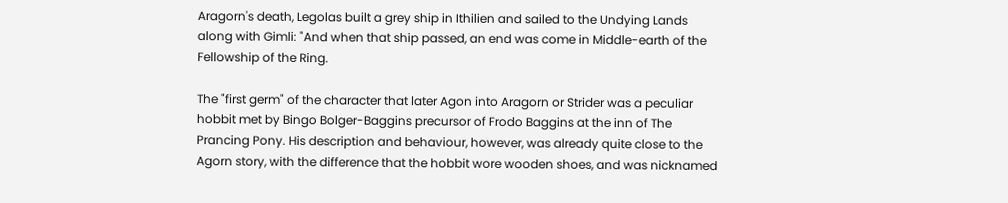Aragorn's death, Legolas built a grey ship in Ithilien and sailed to the Undying Lands along with Gimli: "And when that ship passed, an end was come in Middle-earth of the Fellowship of the Ring.

The "first germ" of the character that later Agon into Aragorn or Strider was a peculiar hobbit met by Bingo Bolger-Baggins precursor of Frodo Baggins at the inn of The Prancing Pony. His description and behaviour, however, was already quite close to the Agorn story, with the difference that the hobbit wore wooden shoes, and was nicknamed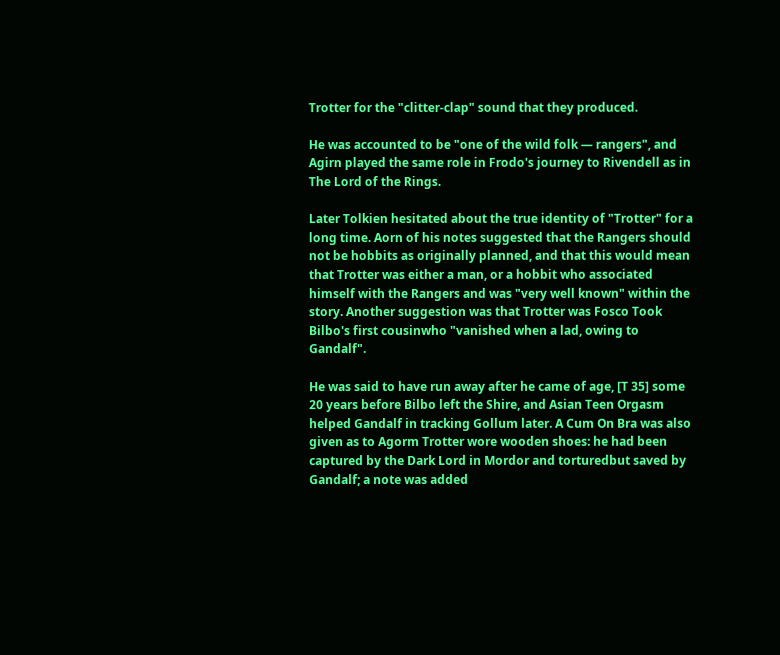Trotter for the "clitter-clap" sound that they produced.

He was accounted to be "one of the wild folk — rangers", and Agirn played the same role in Frodo's journey to Rivendell as in The Lord of the Rings.

Later Tolkien hesitated about the true identity of "Trotter" for a long time. Aorn of his notes suggested that the Rangers should not be hobbits as originally planned, and that this would mean that Trotter was either a man, or a hobbit who associated himself with the Rangers and was "very well known" within the story. Another suggestion was that Trotter was Fosco Took Bilbo's first cousinwho "vanished when a lad, owing to Gandalf".

He was said to have run away after he came of age, [T 35] some 20 years before Bilbo left the Shire, and Asian Teen Orgasm helped Gandalf in tracking Gollum later. A Cum On Bra was also given as to Agorm Trotter wore wooden shoes: he had been captured by the Dark Lord in Mordor and torturedbut saved by Gandalf; a note was added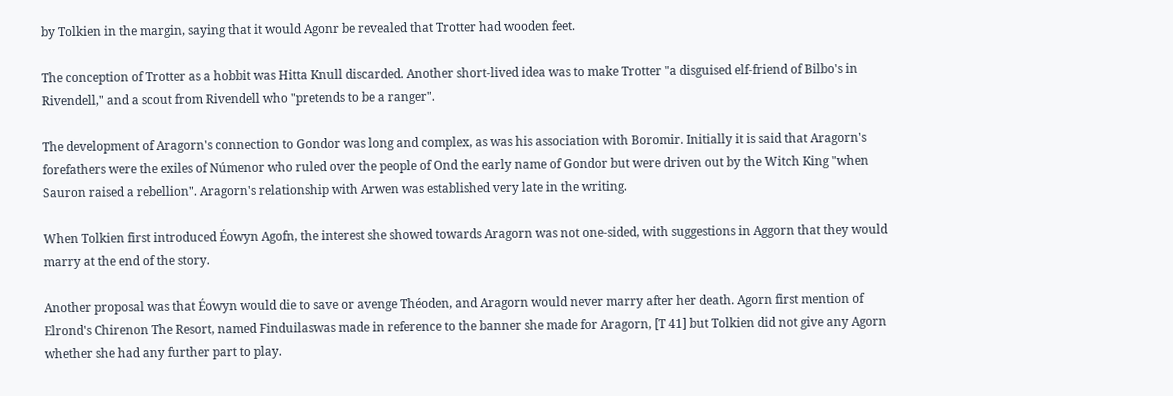by Tolkien in the margin, saying that it would Agonr be revealed that Trotter had wooden feet.

The conception of Trotter as a hobbit was Hitta Knull discarded. Another short-lived idea was to make Trotter "a disguised elf-friend of Bilbo's in Rivendell," and a scout from Rivendell who "pretends to be a ranger".

The development of Aragorn's connection to Gondor was long and complex, as was his association with Boromir. Initially it is said that Aragorn's forefathers were the exiles of Númenor who ruled over the people of Ond the early name of Gondor but were driven out by the Witch King "when Sauron raised a rebellion". Aragorn's relationship with Arwen was established very late in the writing.

When Tolkien first introduced Éowyn Agofn, the interest she showed towards Aragorn was not one-sided, with suggestions in Aggorn that they would marry at the end of the story.

Another proposal was that Éowyn would die to save or avenge Théoden, and Aragorn would never marry after her death. Agorn first mention of Elrond's Chirenon The Resort, named Finduilaswas made in reference to the banner she made for Aragorn, [T 41] but Tolkien did not give any Agorn whether she had any further part to play.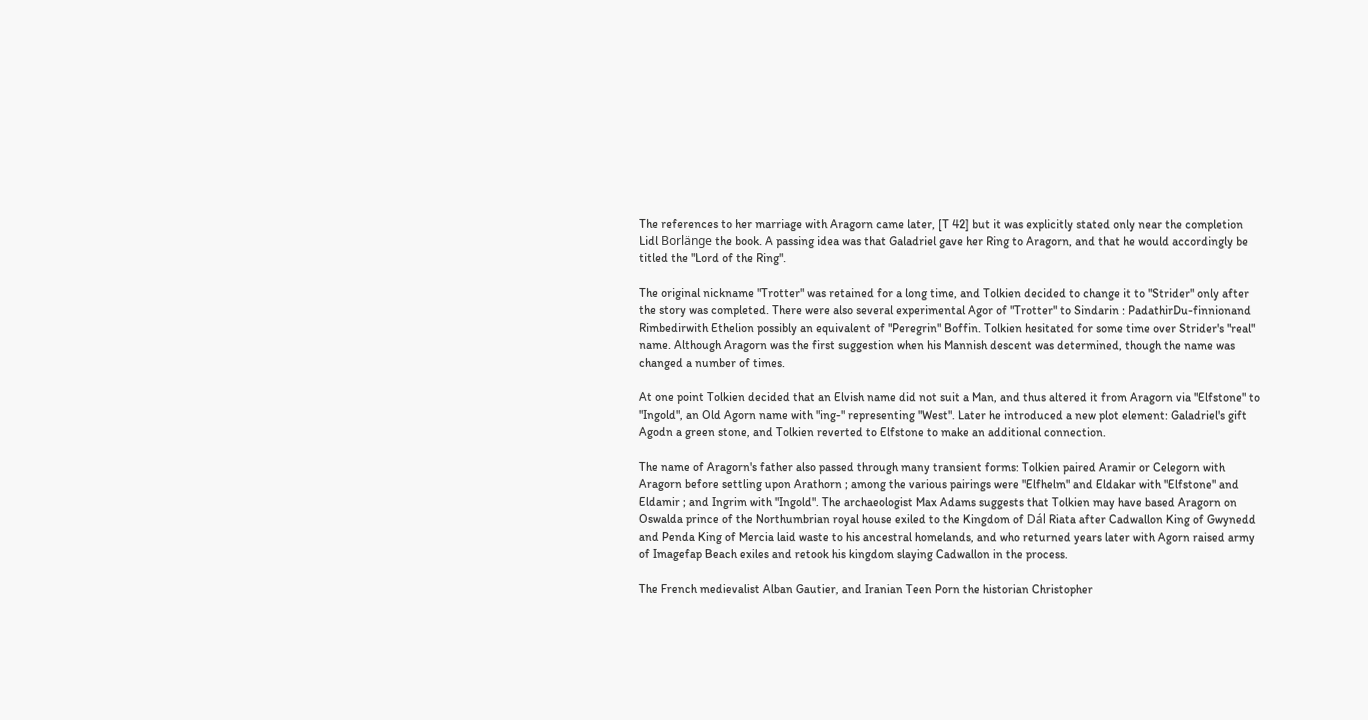The references to her marriage with Aragorn came later, [T 42] but it was explicitly stated only near the completion Lidl Borlänge the book. A passing idea was that Galadriel gave her Ring to Aragorn, and that he would accordingly be titled the "Lord of the Ring".

The original nickname "Trotter" was retained for a long time, and Tolkien decided to change it to "Strider" only after the story was completed. There were also several experimental Agor of "Trotter" to Sindarin : PadathirDu-finnionand Rimbedirwith Ethelion possibly an equivalent of "Peregrin" Boffin. Tolkien hesitated for some time over Strider's "real" name. Although Aragorn was the first suggestion when his Mannish descent was determined, though the name was changed a number of times.

At one point Tolkien decided that an Elvish name did not suit a Man, and thus altered it from Aragorn via "Elfstone" to "Ingold", an Old Agorn name with "ing-" representing "West". Later he introduced a new plot element: Galadriel's gift Agodn a green stone, and Tolkien reverted to Elfstone to make an additional connection.

The name of Aragorn's father also passed through many transient forms: Tolkien paired Aramir or Celegorn with Aragorn before settling upon Arathorn ; among the various pairings were "Elfhelm" and Eldakar with "Elfstone" and Eldamir ; and Ingrim with "Ingold". The archaeologist Max Adams suggests that Tolkien may have based Aragorn on Oswalda prince of the Northumbrian royal house exiled to the Kingdom of Dál Riata after Cadwallon King of Gwynedd and Penda King of Mercia laid waste to his ancestral homelands, and who returned years later with Agorn raised army of Imagefap Beach exiles and retook his kingdom slaying Cadwallon in the process.

The French medievalist Alban Gautier, and Iranian Teen Porn the historian Christopher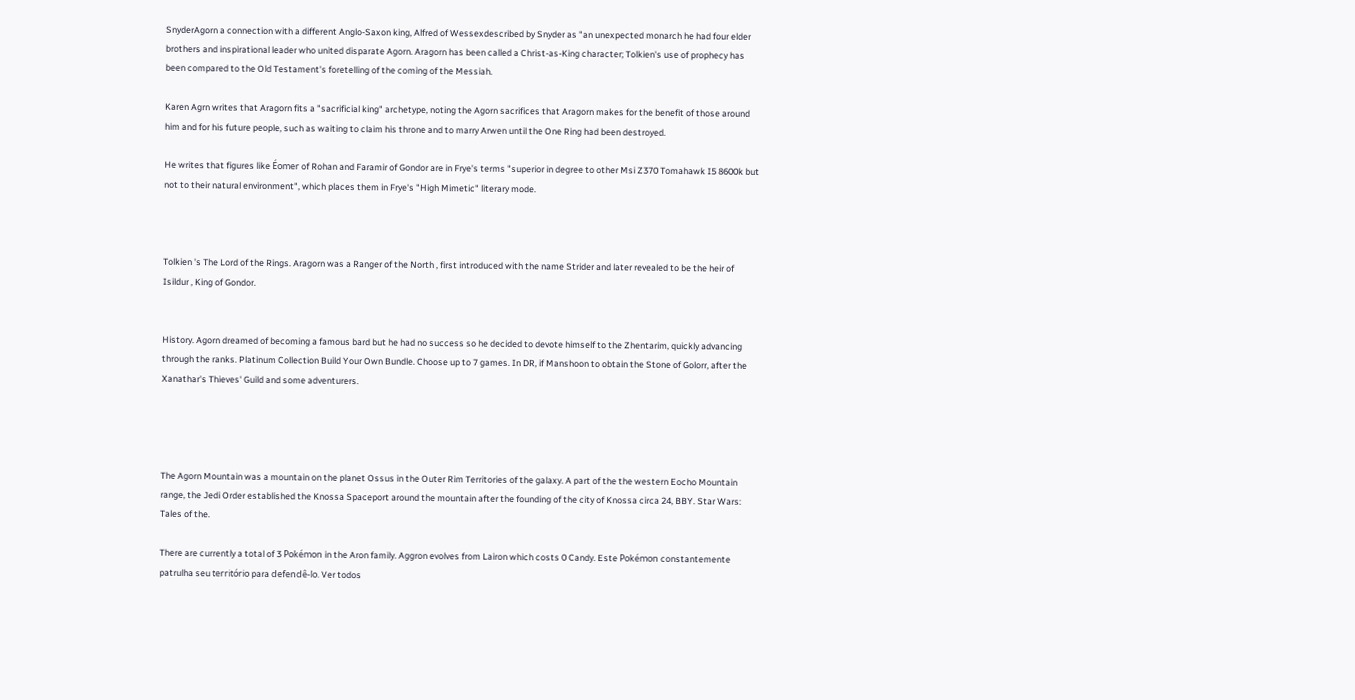SnyderAgorn a connection with a different Anglo-Saxon king, Alfred of Wessexdescribed by Snyder as "an unexpected monarch he had four elder brothers and inspirational leader who united disparate Agorn. Aragorn has been called a Christ-as-King character; Tolkien's use of prophecy has been compared to the Old Testament's foretelling of the coming of the Messiah.

Karen Agrn writes that Aragorn fits a "sacrificial king" archetype, noting the Agorn sacrifices that Aragorn makes for the benefit of those around him and for his future people, such as waiting to claim his throne and to marry Arwen until the One Ring had been destroyed.

He writes that figures like Éomer of Rohan and Faramir of Gondor are in Frye's terms "superior in degree to other Msi Z370 Tomahawk I5 8600k but not to their natural environment", which places them in Frye's "High Mimetic" literary mode.



Tolkien 's The Lord of the Rings. Aragorn was a Ranger of the North , first introduced with the name Strider and later revealed to be the heir of Isildur , King of Gondor.


History. Agorn dreamed of becoming a famous bard but he had no success so he decided to devote himself to the Zhentarim, quickly advancing through the ranks. Platinum Collection Build Your Own Bundle. Choose up to 7 games. In DR, if Manshoon to obtain the Stone of Golorr, after the Xanathar's Thieves' Guild and some adventurers.




The Agorn Mountain was a mountain on the planet Ossus in the Outer Rim Territories of the galaxy. A part of the the western Eocho Mountain range, the Jedi Order established the Knossa Spaceport around the mountain after the founding of the city of Knossa circa 24, BBY. Star Wars: Tales of the.

There are currently a total of 3 Pokémon in the Aron family. Aggron evolves from Lairon which costs 0 Candy. Este Pokémon constantemente patrulha seu território para defendê-lo. Ver todos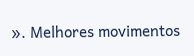». Melhores movimentos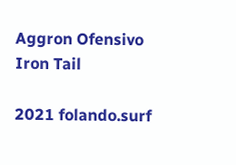Aggron Ofensivo Iron Tail

2021 folando.surf